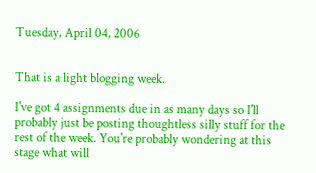Tuesday, April 04, 2006


That is a light blogging week.

I've got 4 assignments due in as many days so I'll probably just be posting thoughtless silly stuff for the rest of the week. You're probably wondering at this stage what will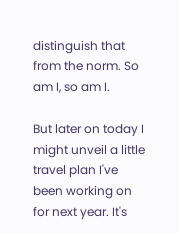distinguish that from the norm. So am I, so am I.

But later on today I might unveil a little travel plan I've been working on for next year. It's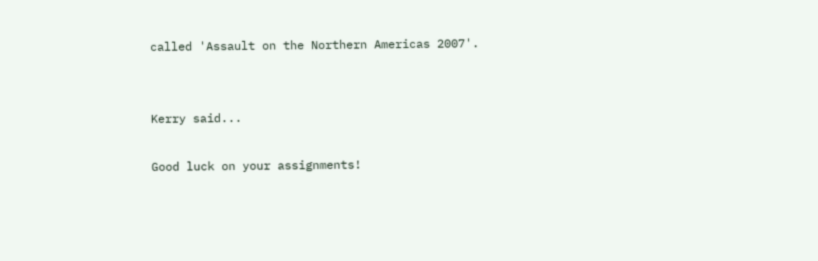called 'Assault on the Northern Americas 2007'.


Kerry said...

Good luck on your assignments!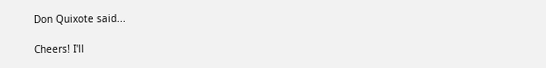Don Quixote said...

Cheers! I'll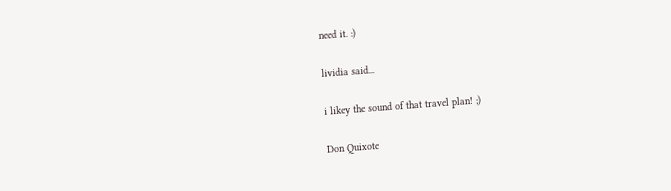need it. :)

lividia said...

i likey the sound of that travel plan! ;)

Don Quixote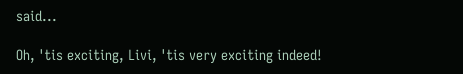said...

Oh, 'tis exciting, Livi, 'tis very exciting indeed!